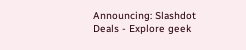Announcing: Slashdot Deals - Explore geek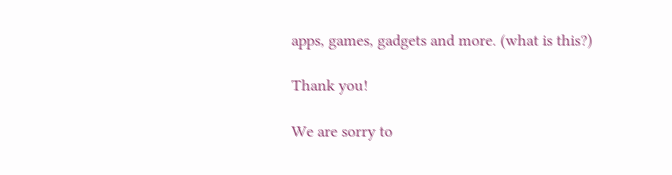apps, games, gadgets and more. (what is this?)

Thank you!

We are sorry to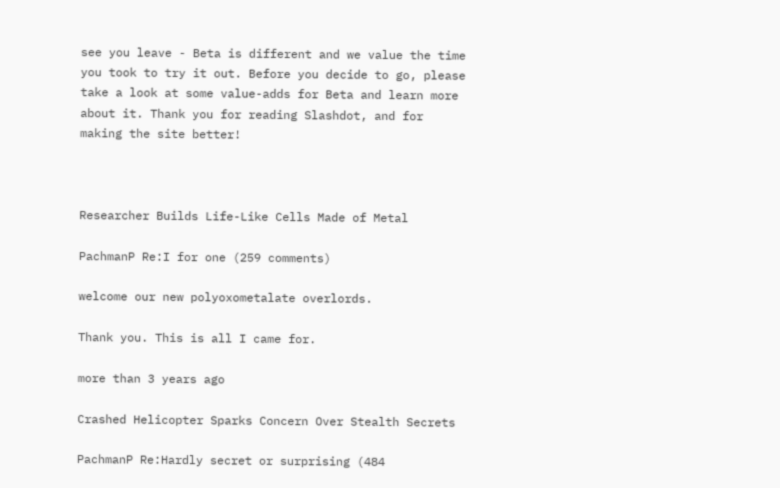see you leave - Beta is different and we value the time you took to try it out. Before you decide to go, please take a look at some value-adds for Beta and learn more about it. Thank you for reading Slashdot, and for making the site better!



Researcher Builds Life-Like Cells Made of Metal

PachmanP Re:I for one (259 comments)

welcome our new polyoxometalate overlords.

Thank you. This is all I came for.

more than 3 years ago

Crashed Helicopter Sparks Concern Over Stealth Secrets

PachmanP Re:Hardly secret or surprising (484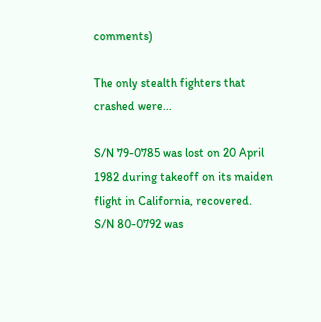comments)

The only stealth fighters that crashed were...

S/N 79-0785 was lost on 20 April 1982 during takeoff on its maiden flight in California, recovered.
S/N 80-0792 was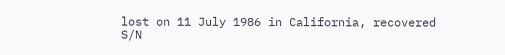lost on 11 July 1986 in California, recovered
S/N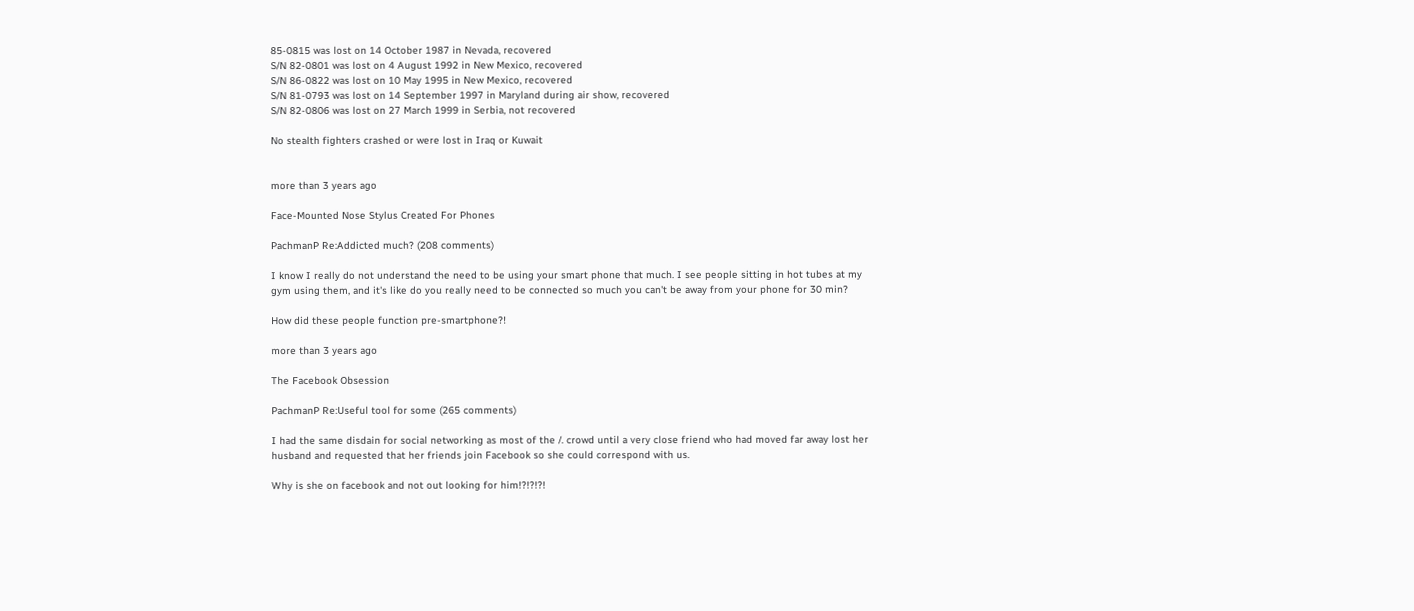85-0815 was lost on 14 October 1987 in Nevada, recovered
S/N 82-0801 was lost on 4 August 1992 in New Mexico, recovered
S/N 86-0822 was lost on 10 May 1995 in New Mexico, recovered
S/N 81-0793 was lost on 14 September 1997 in Maryland during air show, recovered
S/N 82-0806 was lost on 27 March 1999 in Serbia, not recovered

No stealth fighters crashed or were lost in Iraq or Kuwait


more than 3 years ago

Face-Mounted Nose Stylus Created For Phones

PachmanP Re:Addicted much? (208 comments)

I know I really do not understand the need to be using your smart phone that much. I see people sitting in hot tubes at my gym using them, and it's like do you really need to be connected so much you can't be away from your phone for 30 min?

How did these people function pre-smartphone?!

more than 3 years ago

The Facebook Obsession

PachmanP Re:Useful tool for some (265 comments)

I had the same disdain for social networking as most of the /. crowd until a very close friend who had moved far away lost her husband and requested that her friends join Facebook so she could correspond with us.

Why is she on facebook and not out looking for him!?!?!?!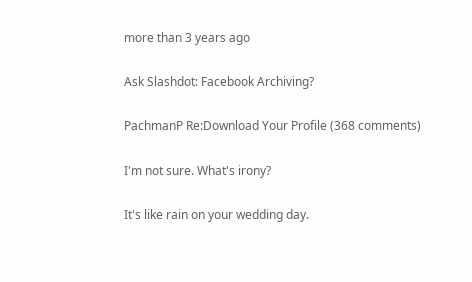more than 3 years ago

Ask Slashdot: Facebook Archiving?

PachmanP Re:Download Your Profile (368 comments)

I'm not sure. What's irony?

It's like rain on your wedding day.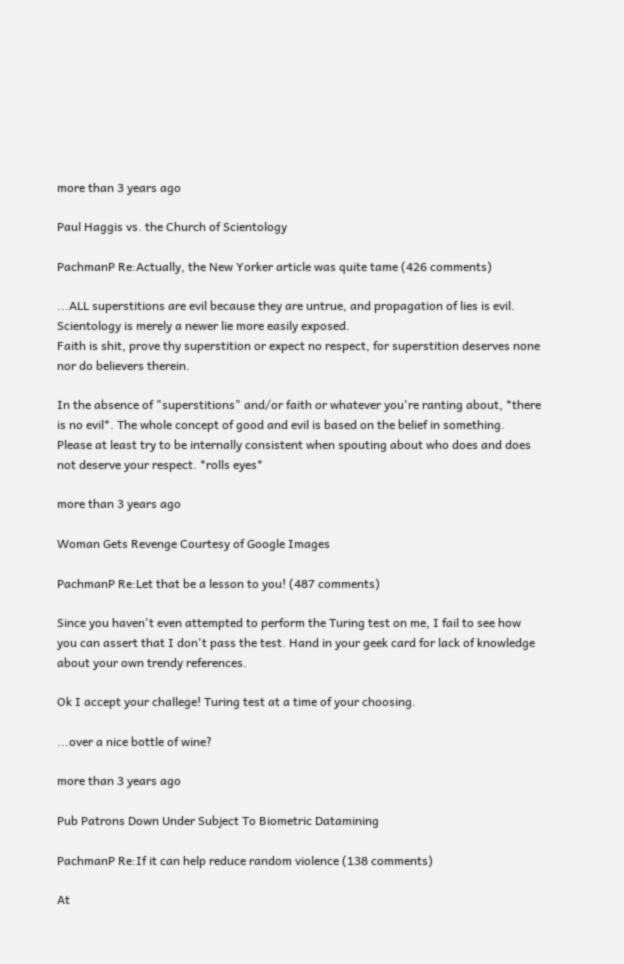more than 3 years ago

Paul Haggis vs. the Church of Scientology

PachmanP Re:Actually, the New Yorker article was quite tame (426 comments)

...ALL superstitions are evil because they are untrue, and propagation of lies is evil. Scientology is merely a newer lie more easily exposed.
Faith is shit, prove thy superstition or expect no respect, for superstition deserves none nor do believers therein.

In the absence of "superstitions" and/or faith or whatever you're ranting about, *there is no evil*. The whole concept of good and evil is based on the belief in something. Please at least try to be internally consistent when spouting about who does and does not deserve your respect. *rolls eyes*

more than 3 years ago

Woman Gets Revenge Courtesy of Google Images

PachmanP Re:Let that be a lesson to you! (487 comments)

Since you haven't even attempted to perform the Turing test on me, I fail to see how you can assert that I don't pass the test. Hand in your geek card for lack of knowledge about your own trendy references.

Ok I accept your challege! Turing test at a time of your choosing.

...over a nice bottle of wine?

more than 3 years ago

Pub Patrons Down Under Subject To Biometric Datamining

PachmanP Re:If it can help reduce random violence (138 comments)

At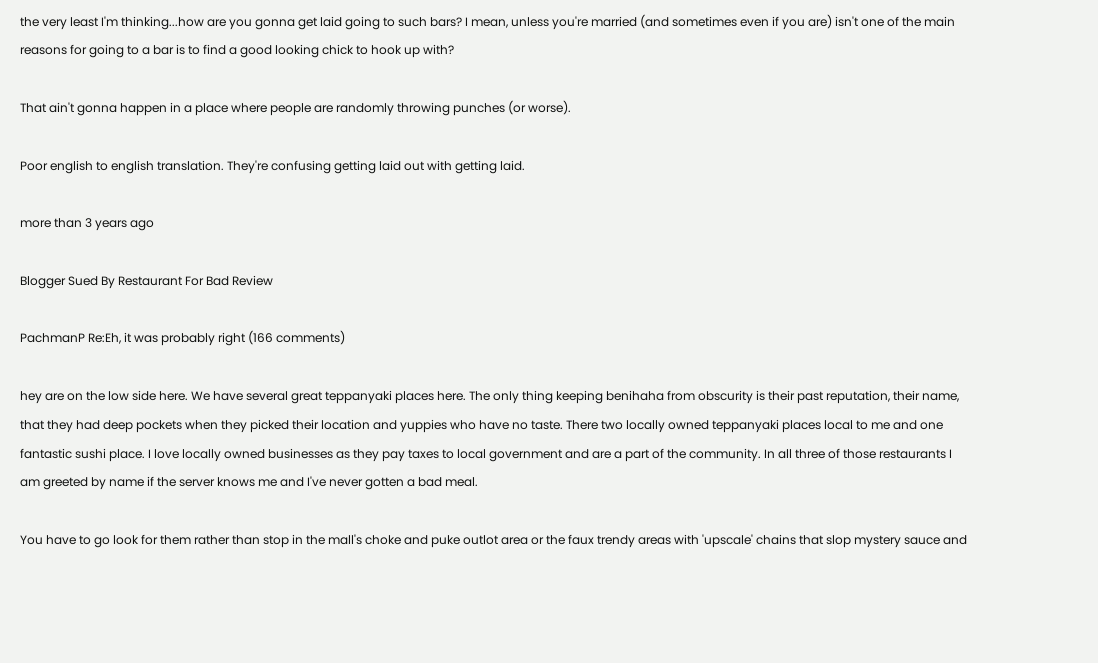the very least I'm thinking...how are you gonna get laid going to such bars? I mean, unless you're married (and sometimes even if you are) isn't one of the main reasons for going to a bar is to find a good looking chick to hook up with?

That ain't gonna happen in a place where people are randomly throwing punches (or worse).

Poor english to english translation. They're confusing getting laid out with getting laid.

more than 3 years ago

Blogger Sued By Restaurant For Bad Review

PachmanP Re:Eh, it was probably right (166 comments)

hey are on the low side here. We have several great teppanyaki places here. The only thing keeping benihaha from obscurity is their past reputation, their name, that they had deep pockets when they picked their location and yuppies who have no taste. There two locally owned teppanyaki places local to me and one fantastic sushi place. I love locally owned businesses as they pay taxes to local government and are a part of the community. In all three of those restaurants I am greeted by name if the server knows me and I've never gotten a bad meal.

You have to go look for them rather than stop in the mall's choke and puke outlot area or the faux trendy areas with 'upscale' chains that slop mystery sauce and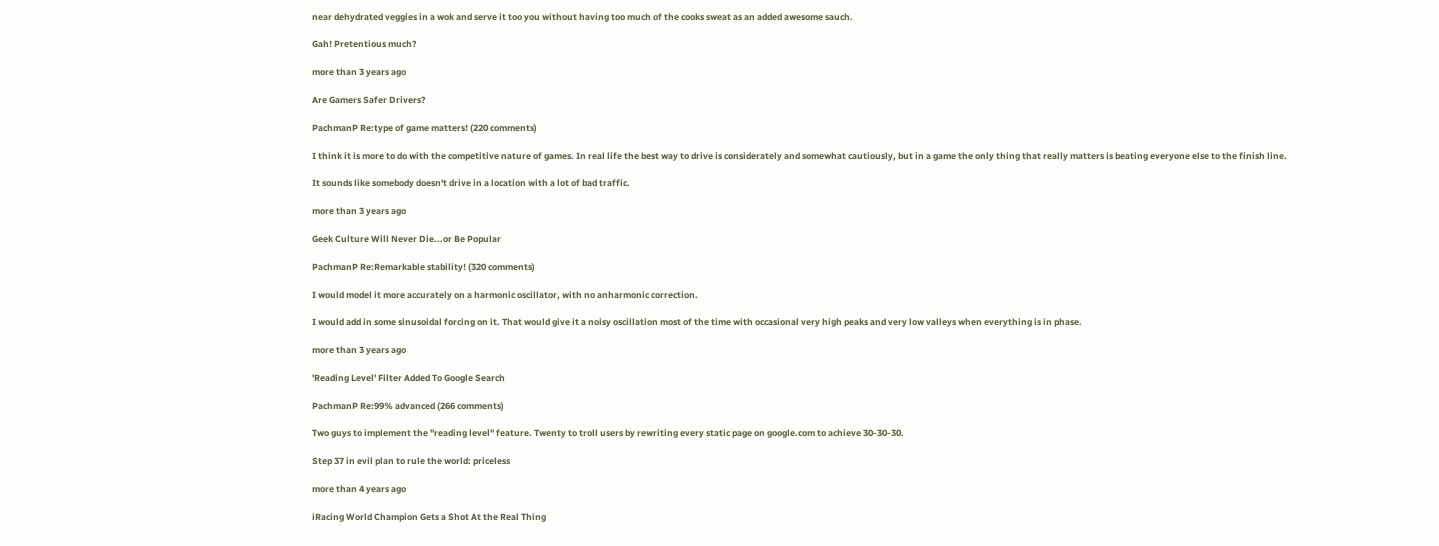near dehydrated veggies in a wok and serve it too you without having too much of the cooks sweat as an added awesome sauch.

Gah! Pretentious much?

more than 3 years ago

Are Gamers Safer Drivers?

PachmanP Re:type of game matters! (220 comments)

I think it is more to do with the competitive nature of games. In real life the best way to drive is considerately and somewhat cautiously, but in a game the only thing that really matters is beating everyone else to the finish line.

It sounds like somebody doesn't drive in a location with a lot of bad traffic.

more than 3 years ago

Geek Culture Will Never Die...or Be Popular

PachmanP Re:Remarkable stability! (320 comments)

I would model it more accurately on a harmonic oscillator, with no anharmonic correction.

I would add in some sinusoidal forcing on it. That would give it a noisy oscillation most of the time with occasional very high peaks and very low valleys when everything is in phase.

more than 3 years ago

'Reading Level' Filter Added To Google Search

PachmanP Re:99% advanced (266 comments)

Two guys to implement the "reading level" feature. Twenty to troll users by rewriting every static page on google.com to achieve 30-30-30.

Step 37 in evil plan to rule the world: priceless

more than 4 years ago

iRacing World Champion Gets a Shot At the Real Thing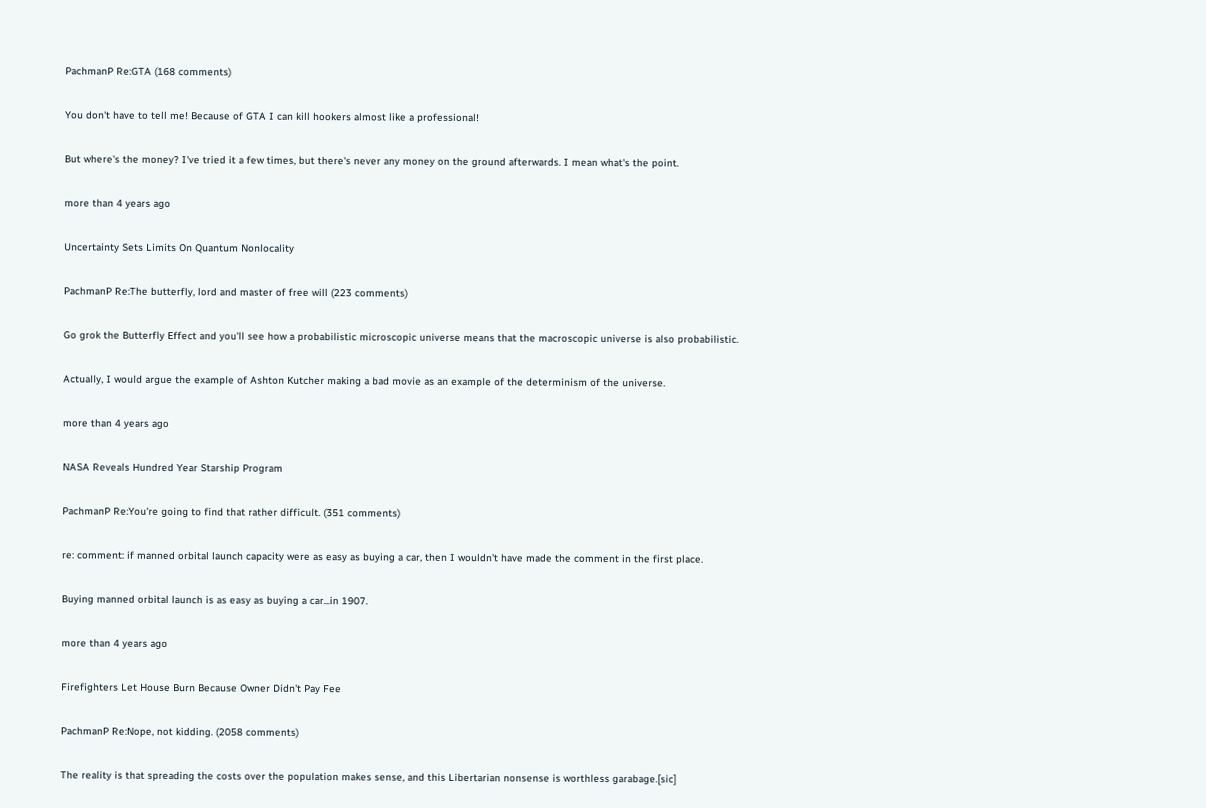PachmanP Re:GTA (168 comments)

You don't have to tell me! Because of GTA I can kill hookers almost like a professional!

But where's the money? I've tried it a few times, but there's never any money on the ground afterwards. I mean what's the point.

more than 4 years ago

Uncertainty Sets Limits On Quantum Nonlocality

PachmanP Re:The butterfly, lord and master of free will (223 comments)

Go grok the Butterfly Effect and you'll see how a probabilistic microscopic universe means that the macroscopic universe is also probabilistic.

Actually, I would argue the example of Ashton Kutcher making a bad movie as an example of the determinism of the universe.

more than 4 years ago

NASA Reveals Hundred Year Starship Program

PachmanP Re:You're going to find that rather difficult. (351 comments)

re: comment: if manned orbital launch capacity were as easy as buying a car, then I wouldn't have made the comment in the first place.

Buying manned orbital launch is as easy as buying a car...in 1907.

more than 4 years ago

Firefighters Let House Burn Because Owner Didn't Pay Fee

PachmanP Re:Nope, not kidding. (2058 comments)

The reality is that spreading the costs over the population makes sense, and this Libertarian nonsense is worthless garabage.[sic]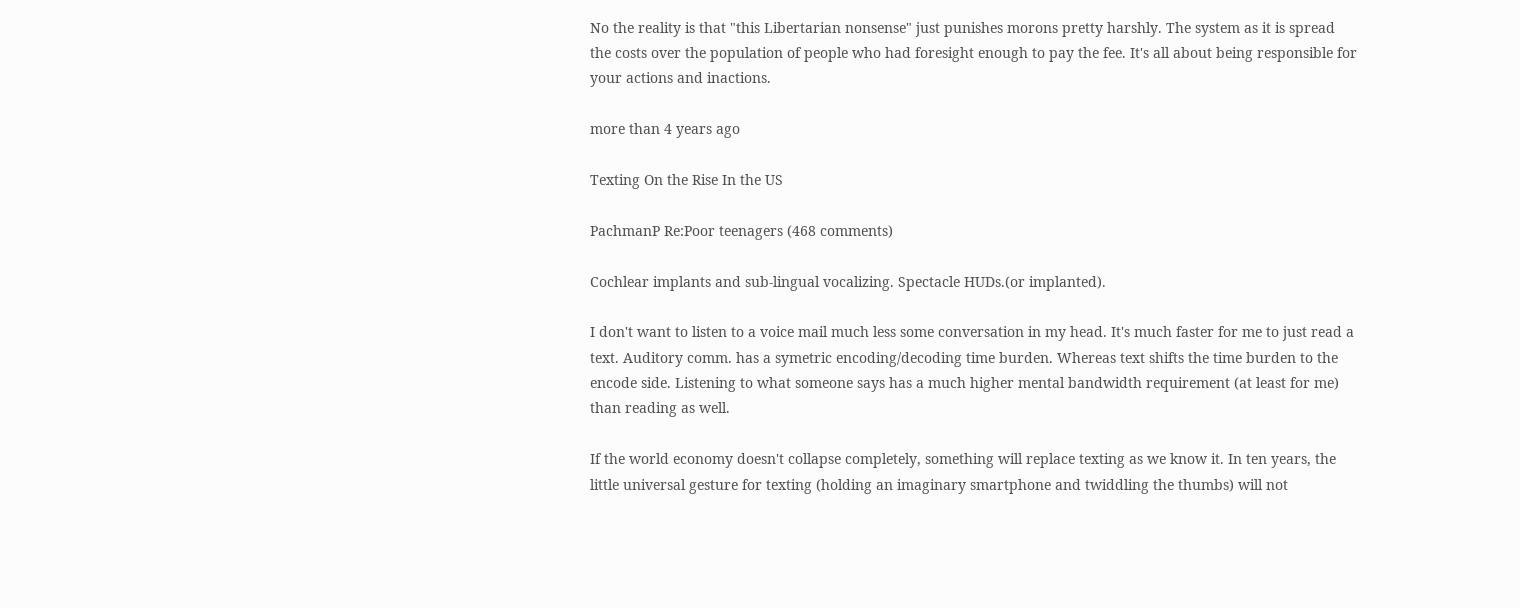No the reality is that "this Libertarian nonsense" just punishes morons pretty harshly. The system as it is spread the costs over the population of people who had foresight enough to pay the fee. It's all about being responsible for your actions and inactions.

more than 4 years ago

Texting On the Rise In the US

PachmanP Re:Poor teenagers (468 comments)

Cochlear implants and sub-lingual vocalizing. Spectacle HUDs.(or implanted).

I don't want to listen to a voice mail much less some conversation in my head. It's much faster for me to just read a text. Auditory comm. has a symetric encoding/decoding time burden. Whereas text shifts the time burden to the encode side. Listening to what someone says has a much higher mental bandwidth requirement (at least for me) than reading as well.

If the world economy doesn't collapse completely, something will replace texting as we know it. In ten years, the little universal gesture for texting (holding an imaginary smartphone and twiddling the thumbs) will not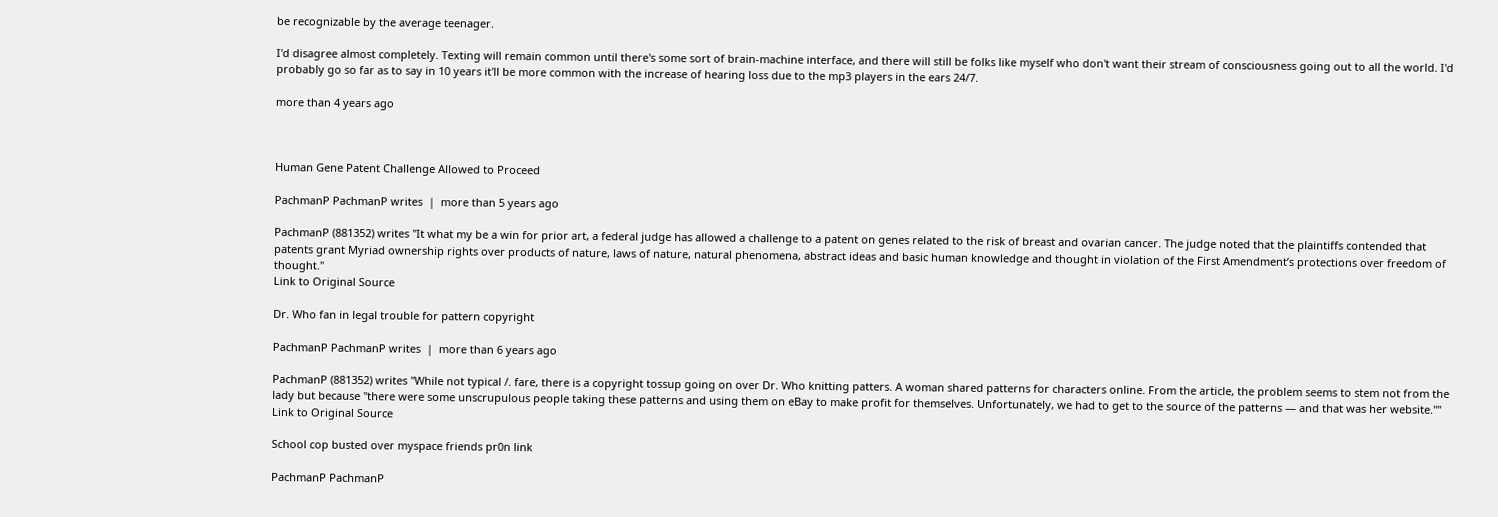be recognizable by the average teenager.

I'd disagree almost completely. Texting will remain common until there's some sort of brain-machine interface, and there will still be folks like myself who don't want their stream of consciousness going out to all the world. I'd probably go so far as to say in 10 years it'll be more common with the increase of hearing loss due to the mp3 players in the ears 24/7.

more than 4 years ago



Human Gene Patent Challenge Allowed to Proceed

PachmanP PachmanP writes  |  more than 5 years ago

PachmanP (881352) writes "It what my be a win for prior art, a federal judge has allowed a challenge to a patent on genes related to the risk of breast and ovarian cancer. The judge noted that the plaintiffs contended that patents grant Myriad ownership rights over products of nature, laws of nature, natural phenomena, abstract ideas and basic human knowledge and thought in violation of the First Amendment’s protections over freedom of thought."
Link to Original Source

Dr. Who fan in legal trouble for pattern copyright

PachmanP PachmanP writes  |  more than 6 years ago

PachmanP (881352) writes "While not typical /. fare, there is a copyright tossup going on over Dr. Who knitting patters. A woman shared patterns for characters online. From the article, the problem seems to stem not from the lady but because "there were some unscrupulous people taking these patterns and using them on eBay to make profit for themselves. Unfortunately, we had to get to the source of the patterns — and that was her website.""
Link to Original Source

School cop busted over myspace friends pr0n link

PachmanP PachmanP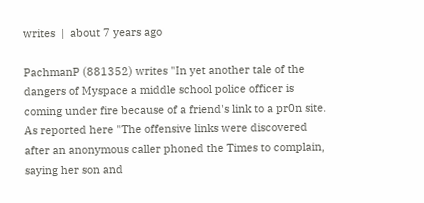writes  |  about 7 years ago

PachmanP (881352) writes "In yet another tale of the dangers of Myspace a middle school police officer is coming under fire because of a friend's link to a pr0n site. As reported here "The offensive links were discovered after an anonymous caller phoned the Times to complain, saying her son and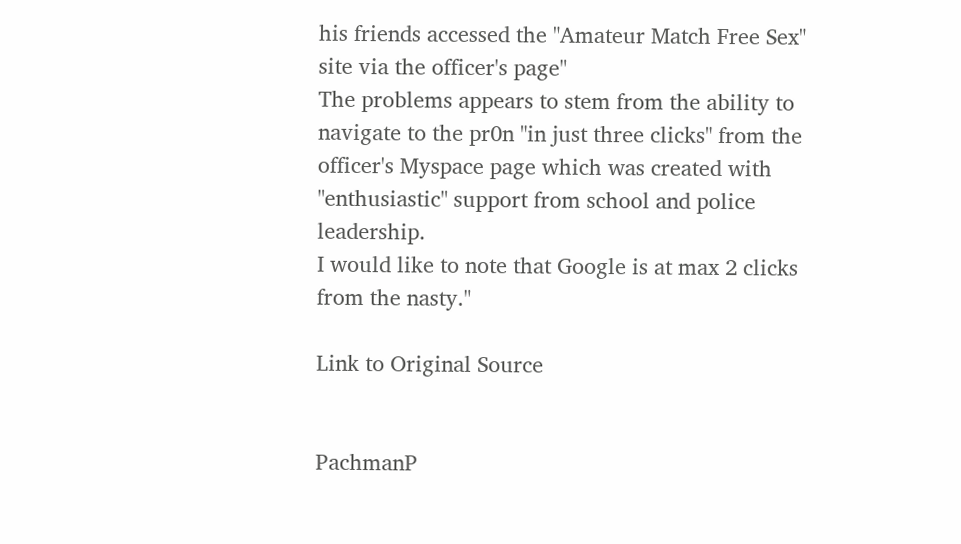his friends accessed the "Amateur Match Free Sex" site via the officer's page"
The problems appears to stem from the ability to navigate to the pr0n "in just three clicks" from the officer's Myspace page which was created with "enthusiastic" support from school and police leadership.
I would like to note that Google is at max 2 clicks from the nasty."

Link to Original Source


PachmanP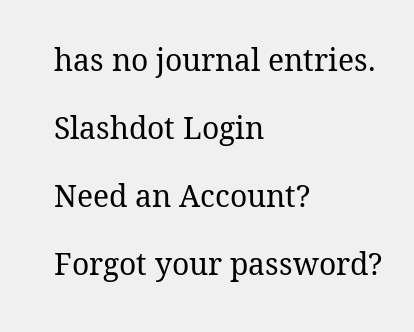has no journal entries.

Slashdot Login

Need an Account?

Forgot your password?